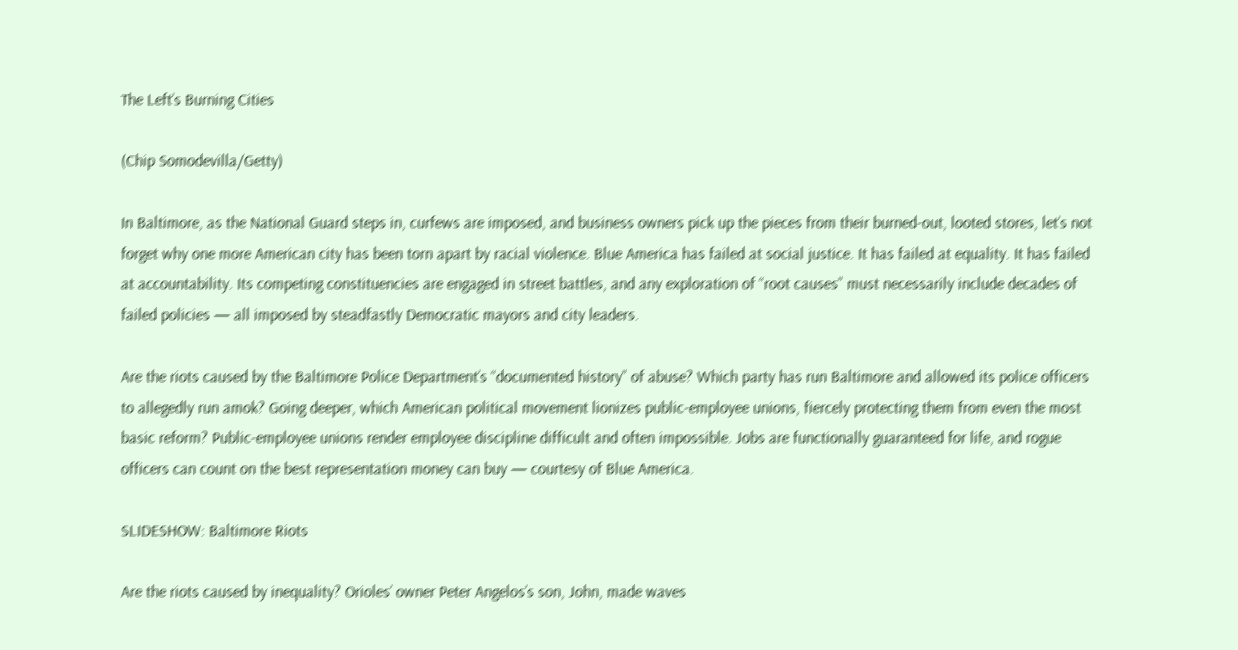The Left’s Burning Cities

(Chip Somodevilla/Getty)

In Baltimore, as the National Guard steps in, curfews are imposed, and business owners pick up the pieces from their burned-out, looted stores, let’s not forget why one more American city has been torn apart by racial violence. Blue America has failed at social justice. It has failed at equality. It has failed at accountability. Its competing constituencies are engaged in street battles, and any exploration of “root causes” must necessarily include decades of failed policies — all imposed by steadfastly Democratic mayors and city leaders.

Are the riots caused by the Baltimore Police Department’s “documented history” of abuse? Which party has run Baltimore and allowed its police officers to allegedly run amok? Going deeper, which American political movement lionizes public-employee unions, fiercely protecting them from even the most basic reform? Public-employee unions render employee discipline difficult and often impossible. Jobs are functionally guaranteed for life, and rogue officers can count on the best representation money can buy — courtesy of Blue America.

SLIDESHOW: Baltimore Riots

Are the riots caused by inequality? Orioles’ owner Peter Angelos’s son, John, made waves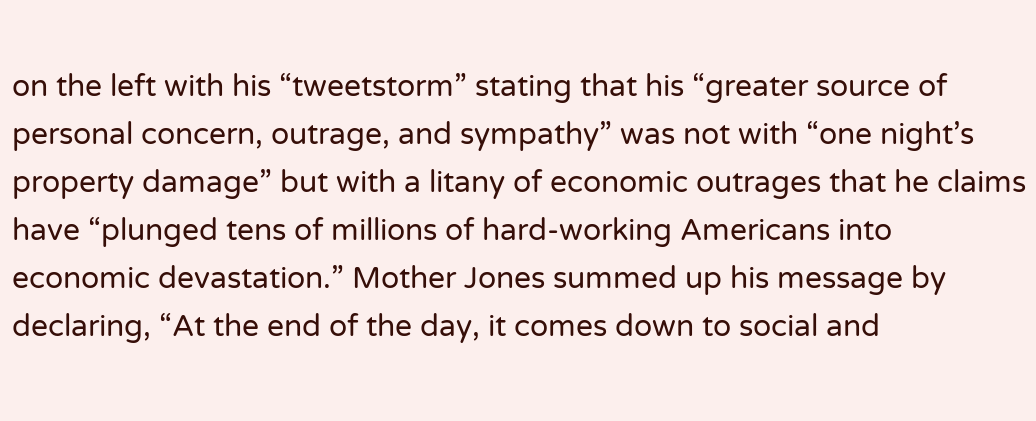on the left with his “tweetstorm” stating that his “greater source of personal concern, outrage, and sympathy” was not with “one night’s property damage” but with a litany of economic outrages that he claims have “plunged tens of millions of hard-working Americans into economic devastation.” Mother Jones summed up his message by declaring, “At the end of the day, it comes down to social and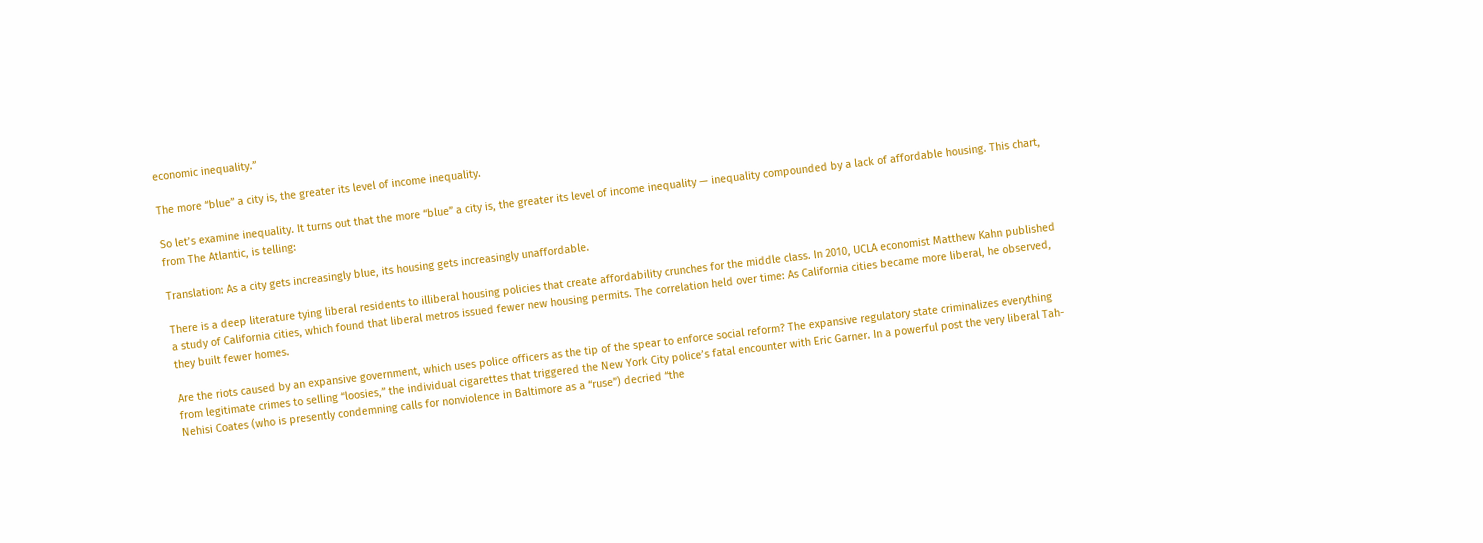economic inequality.”

The more “blue” a city is, the greater its level of income inequality.

So let’s examine inequality. It turns out that the more “blue” a city is, the greater its level of income inequality — inequality compounded by a lack of affordable housing. This chart, from The Atlantic, is telling:

Translation: As a city gets increasingly blue, its housing gets increasingly unaffordable.

There is a deep literature tying liberal residents to illiberal housing policies that create affordability crunches for the middle class. In 2010, UCLA economist Matthew Kahn published a study of California cities, which found that liberal metros issued fewer new housing permits. The correlation held over time: As California cities became more liberal, he observed, they built fewer homes.

Are the riots caused by an expansive government, which uses police officers as the tip of the spear to enforce social reform? The expansive regulatory state criminalizes everything from legitimate crimes to selling “loosies,” the individual cigarettes that triggered the New York City police’s fatal encounter with Eric Garner. In a powerful post the very liberal Tah-Nehisi Coates (who is presently condemning calls for nonviolence in Baltimore as a “ruse”) decried “the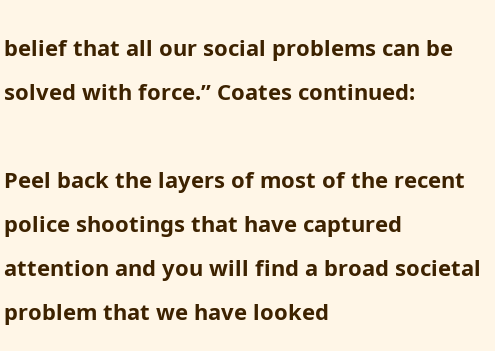belief that all our social problems can be solved with force.” Coates continued:

Peel back the layers of most of the recent police shootings that have captured attention and you will find a broad societal problem that we have looked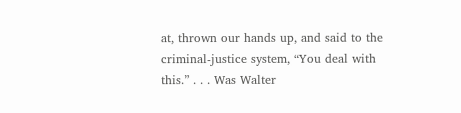at, thrown our hands up, and said to the criminal-justice system, “You deal with this.” . . . Was Walter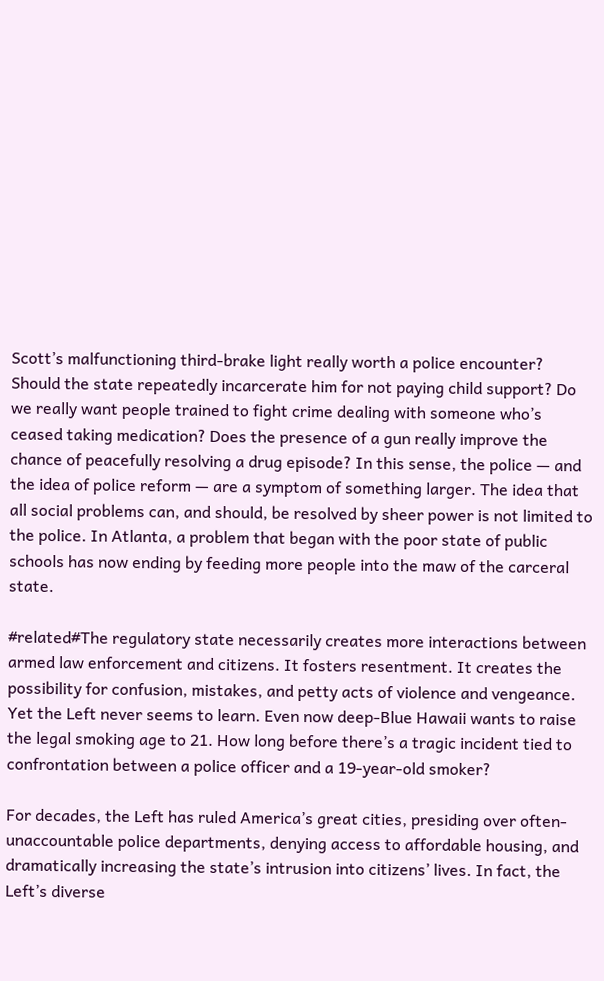Scott’s malfunctioning third-brake light really worth a police encounter? Should the state repeatedly incarcerate him for not paying child support? Do we really want people trained to fight crime dealing with someone who’s ceased taking medication? Does the presence of a gun really improve the chance of peacefully resolving a drug episode? In this sense, the police — and the idea of police reform — are a symptom of something larger. The idea that all social problems can, and should, be resolved by sheer power is not limited to the police. In Atlanta, a problem that began with the poor state of public schools has now ending by feeding more people into the maw of the carceral state.

#related#The regulatory state necessarily creates more interactions between armed law enforcement and citizens. It fosters resentment. It creates the possibility for confusion, mistakes, and petty acts of violence and vengeance. Yet the Left never seems to learn. Even now deep-Blue Hawaii wants to raise the legal smoking age to 21. How long before there’s a tragic incident tied to confrontation between a police officer and a 19-year-old smoker?

For decades, the Left has ruled America’s great cities, presiding over often-unaccountable police departments, denying access to affordable housing, and dramatically increasing the state’s intrusion into citizens’ lives. In fact, the Left’s diverse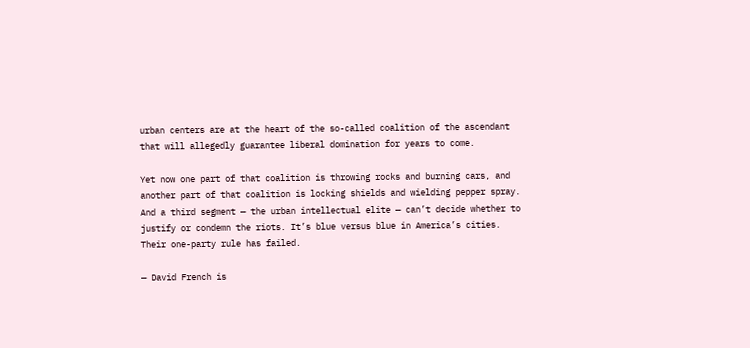urban centers are at the heart of the so-called coalition of the ascendant that will allegedly guarantee liberal domination for years to come.

Yet now one part of that coalition is throwing rocks and burning cars, and another part of that coalition is locking shields and wielding pepper spray. And a third segment — the urban intellectual elite — can’t decide whether to justify or condemn the riots. It’s blue versus blue in America’s cities. Their one-party rule has failed.

— David French is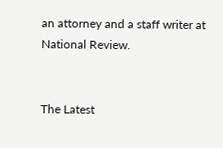an attorney and a staff writer at National Review.


The Latest